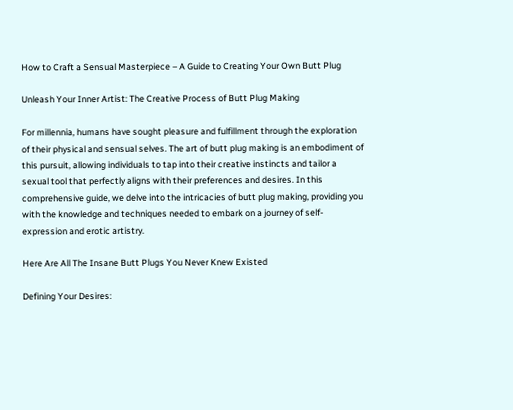How to Craft a Sensual Masterpiece – A Guide to Creating Your Own Butt Plug

Unleash Your Inner Artist: The Creative Process of Butt Plug Making

For millennia, humans have sought pleasure and fulfillment through the exploration of their physical and sensual selves. The art of butt plug making is an embodiment of this pursuit, allowing individuals to tap into their creative instincts and tailor a sexual tool that perfectly aligns with their preferences and desires. In this comprehensive guide, we delve into the intricacies of butt plug making, providing you with the knowledge and techniques needed to embark on a journey of self-expression and erotic artistry.

Here Are All The Insane Butt Plugs You Never Knew Existed

Defining Your Desires: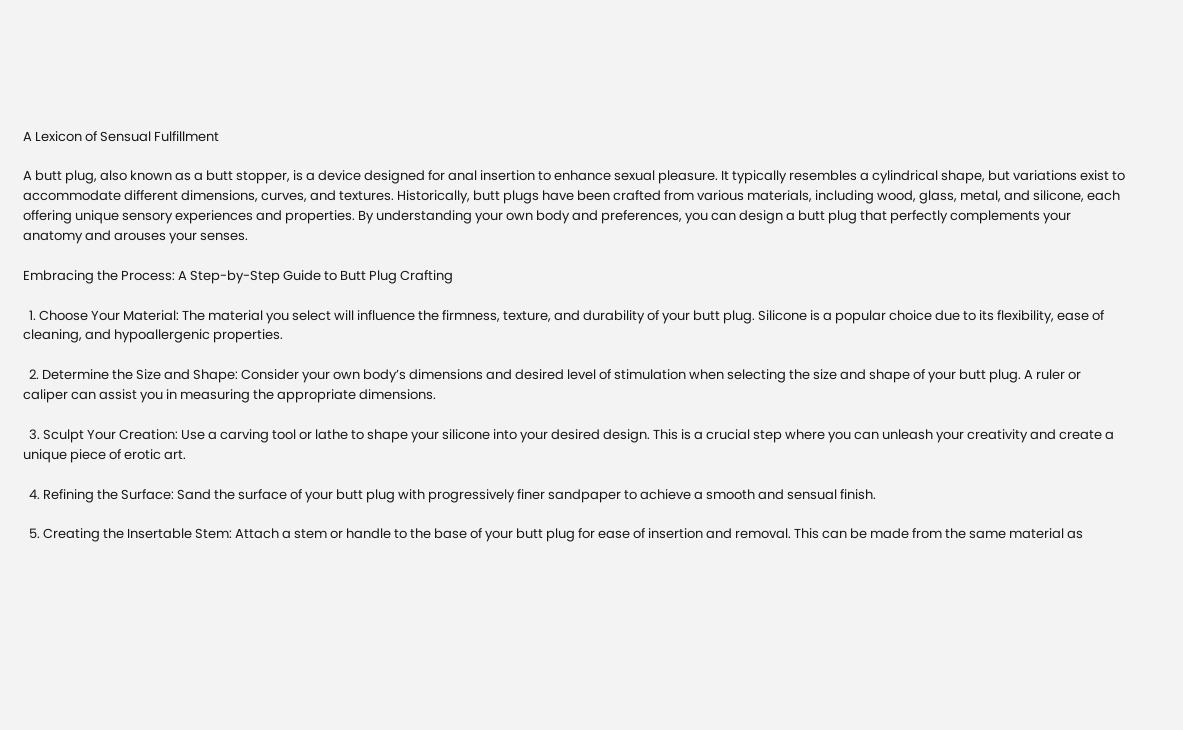A Lexicon of Sensual Fulfillment

A butt plug, also known as a butt stopper, is a device designed for anal insertion to enhance sexual pleasure. It typically resembles a cylindrical shape, but variations exist to accommodate different dimensions, curves, and textures. Historically, butt plugs have been crafted from various materials, including wood, glass, metal, and silicone, each offering unique sensory experiences and properties. By understanding your own body and preferences, you can design a butt plug that perfectly complements your anatomy and arouses your senses.

Embracing the Process: A Step-by-Step Guide to Butt Plug Crafting

  1. Choose Your Material: The material you select will influence the firmness, texture, and durability of your butt plug. Silicone is a popular choice due to its flexibility, ease of cleaning, and hypoallergenic properties.

  2. Determine the Size and Shape: Consider your own body’s dimensions and desired level of stimulation when selecting the size and shape of your butt plug. A ruler or caliper can assist you in measuring the appropriate dimensions.

  3. Sculpt Your Creation: Use a carving tool or lathe to shape your silicone into your desired design. This is a crucial step where you can unleash your creativity and create a unique piece of erotic art.

  4. Refining the Surface: Sand the surface of your butt plug with progressively finer sandpaper to achieve a smooth and sensual finish.

  5. Creating the Insertable Stem: Attach a stem or handle to the base of your butt plug for ease of insertion and removal. This can be made from the same material as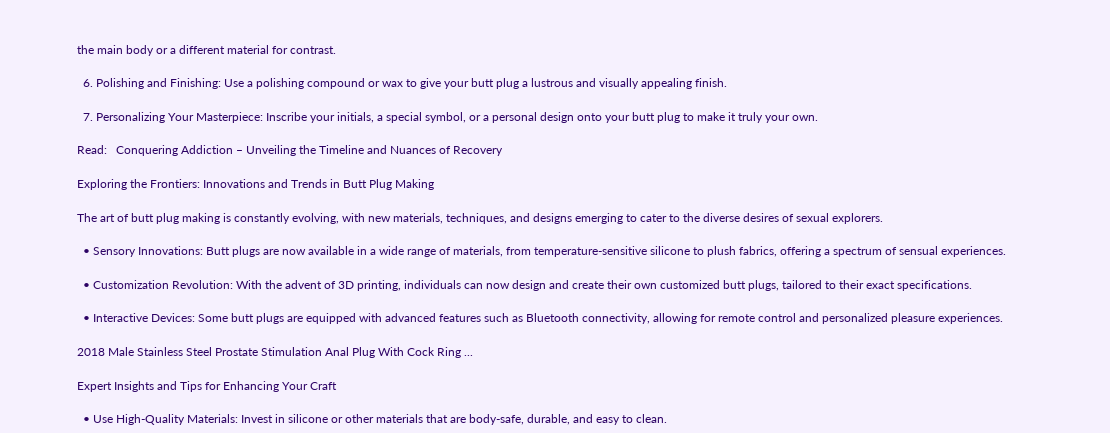the main body or a different material for contrast.

  6. Polishing and Finishing: Use a polishing compound or wax to give your butt plug a lustrous and visually appealing finish.

  7. Personalizing Your Masterpiece: Inscribe your initials, a special symbol, or a personal design onto your butt plug to make it truly your own.

Read:   Conquering Addiction – Unveiling the Timeline and Nuances of Recovery

Exploring the Frontiers: Innovations and Trends in Butt Plug Making

The art of butt plug making is constantly evolving, with new materials, techniques, and designs emerging to cater to the diverse desires of sexual explorers.

  • Sensory Innovations: Butt plugs are now available in a wide range of materials, from temperature-sensitive silicone to plush fabrics, offering a spectrum of sensual experiences.

  • Customization Revolution: With the advent of 3D printing, individuals can now design and create their own customized butt plugs, tailored to their exact specifications.

  • Interactive Devices: Some butt plugs are equipped with advanced features such as Bluetooth connectivity, allowing for remote control and personalized pleasure experiences.

2018 Male Stainless Steel Prostate Stimulation Anal Plug With Cock Ring ...

Expert Insights and Tips for Enhancing Your Craft

  • Use High-Quality Materials: Invest in silicone or other materials that are body-safe, durable, and easy to clean.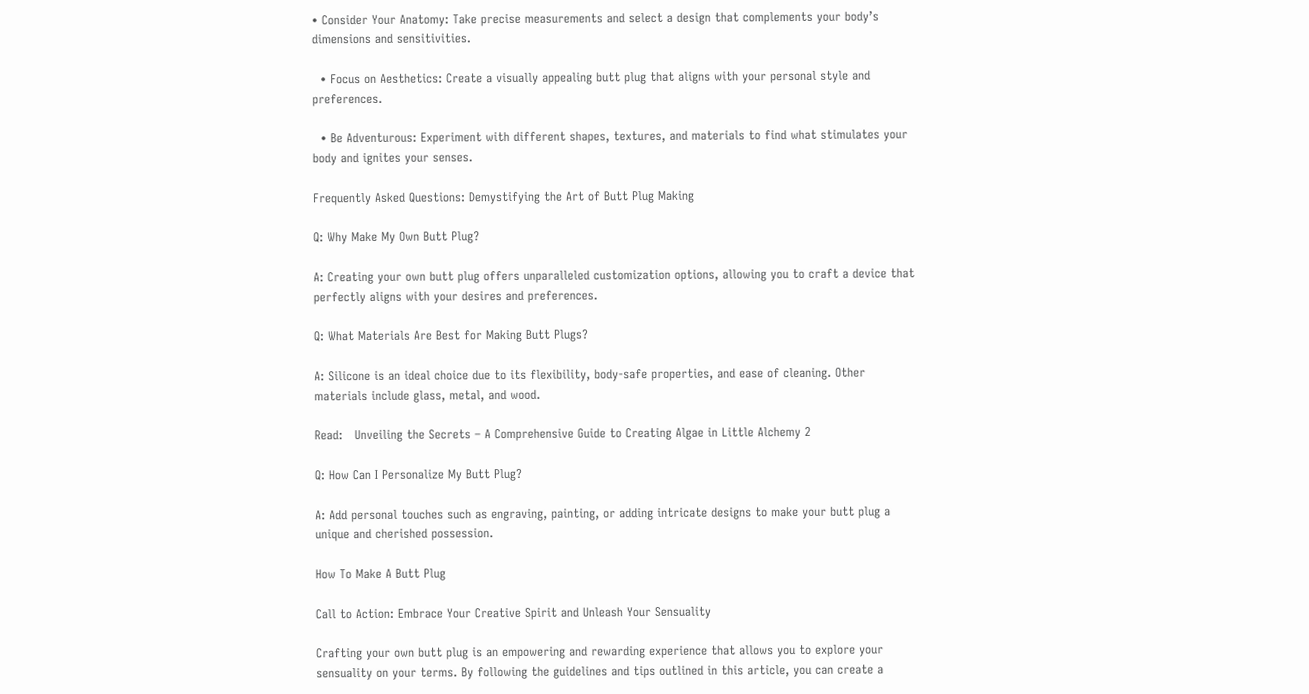• Consider Your Anatomy: Take precise measurements and select a design that complements your body’s dimensions and sensitivities.

  • Focus on Aesthetics: Create a visually appealing butt plug that aligns with your personal style and preferences.

  • Be Adventurous: Experiment with different shapes, textures, and materials to find what stimulates your body and ignites your senses.

Frequently Asked Questions: Demystifying the Art of Butt Plug Making

Q: Why Make My Own Butt Plug?

A: Creating your own butt plug offers unparalleled customization options, allowing you to craft a device that perfectly aligns with your desires and preferences.

Q: What Materials Are Best for Making Butt Plugs?

A: Silicone is an ideal choice due to its flexibility, body-safe properties, and ease of cleaning. Other materials include glass, metal, and wood.

Read:   Unveiling the Secrets – A Comprehensive Guide to Creating Algae in Little Alchemy 2

Q: How Can I Personalize My Butt Plug?

A: Add personal touches such as engraving, painting, or adding intricate designs to make your butt plug a unique and cherished possession.

How To Make A Butt Plug

Call to Action: Embrace Your Creative Spirit and Unleash Your Sensuality

Crafting your own butt plug is an empowering and rewarding experience that allows you to explore your sensuality on your terms. By following the guidelines and tips outlined in this article, you can create a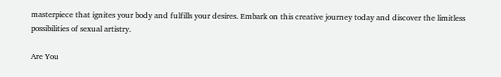masterpiece that ignites your body and fulfills your desires. Embark on this creative journey today and discover the limitless possibilities of sexual artistry.

Are You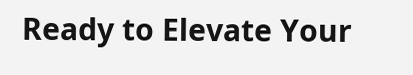Ready to Elevate Your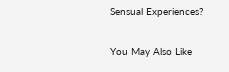Sensual Experiences?

You May Also Like